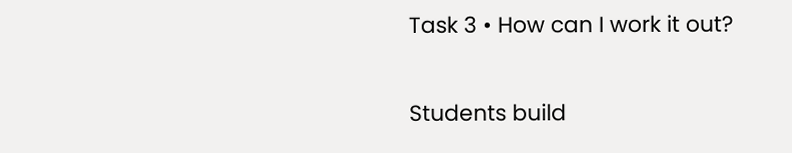Task 3 • How can I work it out?

Students build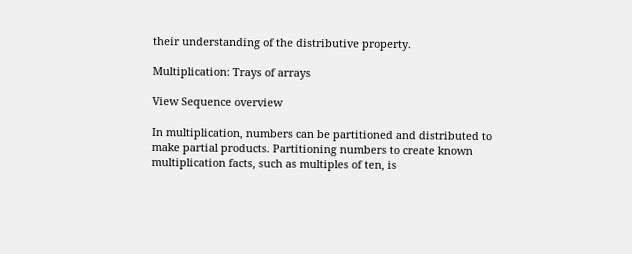their understanding of the distributive property.

Multiplication: Trays of arrays

View Sequence overview

In multiplication, numbers can be partitioned and distributed to make partial products. Partitioning numbers to create known multiplication facts, such as multiples of ten, is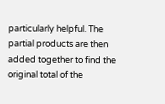particularly helpful. The partial products are then added together to find the original total of the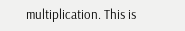multiplication. This is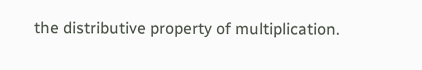the distributive property of multiplication.